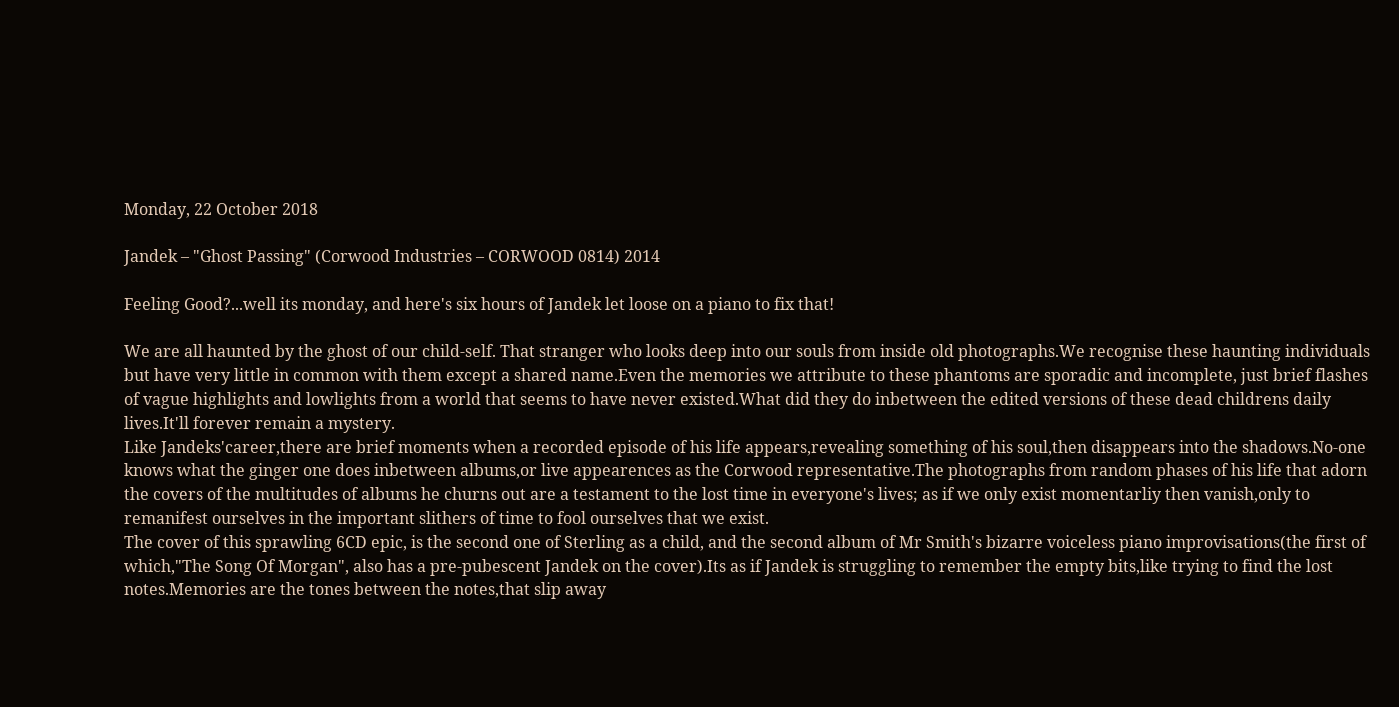Monday, 22 October 2018

Jandek – "Ghost Passing" (Corwood Industries – CORWOOD 0814) 2014

Feeling Good?...well its monday, and here's six hours of Jandek let loose on a piano to fix that!

We are all haunted by the ghost of our child-self. That stranger who looks deep into our souls from inside old photographs.We recognise these haunting individuals but have very little in common with them except a shared name.Even the memories we attribute to these phantoms are sporadic and incomplete, just brief flashes of vague highlights and lowlights from a world that seems to have never existed.What did they do inbetween the edited versions of these dead childrens daily lives.It'll forever remain a mystery.
Like Jandeks'career,there are brief moments when a recorded episode of his life appears,revealing something of his soul,then disappears into the shadows.No-one knows what the ginger one does inbetween albums,or live appearences as the Corwood representative.The photographs from random phases of his life that adorn the covers of the multitudes of albums he churns out are a testament to the lost time in everyone's lives; as if we only exist momentarliy then vanish,only to remanifest ourselves in the important slithers of time to fool ourselves that we exist.
The cover of this sprawling 6CD epic, is the second one of Sterling as a child, and the second album of Mr Smith's bizarre voiceless piano improvisations(the first of which,"The Song Of Morgan", also has a pre-pubescent Jandek on the cover).Its as if Jandek is struggling to remember the empty bits,like trying to find the lost notes.Memories are the tones between the notes,that slip away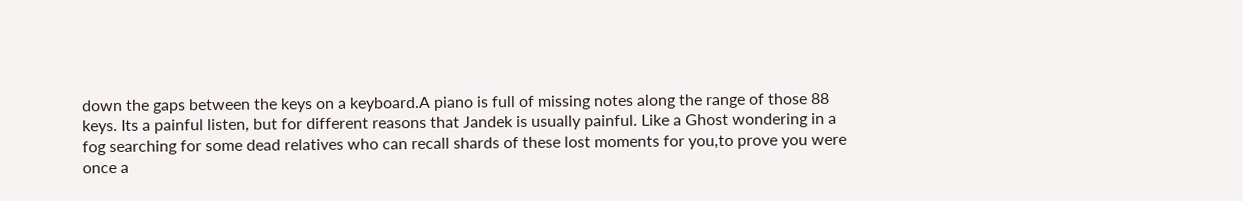down the gaps between the keys on a keyboard.A piano is full of missing notes along the range of those 88 keys. Its a painful listen, but for different reasons that Jandek is usually painful. Like a Ghost wondering in a fog searching for some dead relatives who can recall shards of these lost moments for you,to prove you were once a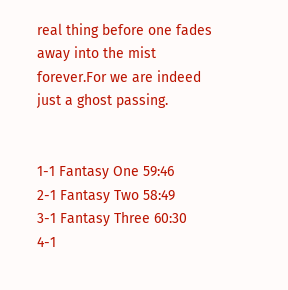real thing before one fades away into the mist forever.For we are indeed just a ghost passing.


1-1 Fantasy One 59:46
2-1 Fantasy Two 58:49
3-1 Fantasy Three 60:30
4-1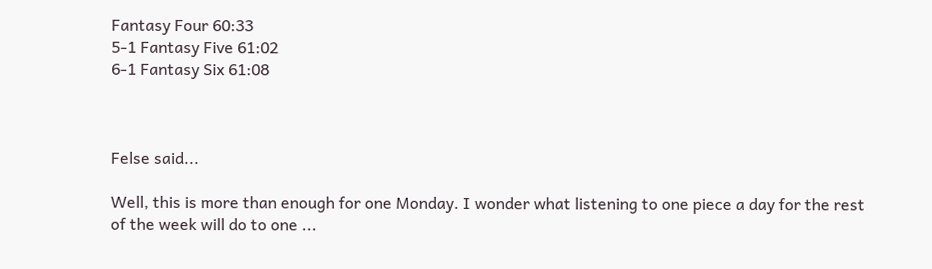Fantasy Four 60:33
5-1 Fantasy Five 61:02
6-1 Fantasy Six 61:08



Felse said...

Well, this is more than enough for one Monday. I wonder what listening to one piece a day for the rest of the week will do to one ...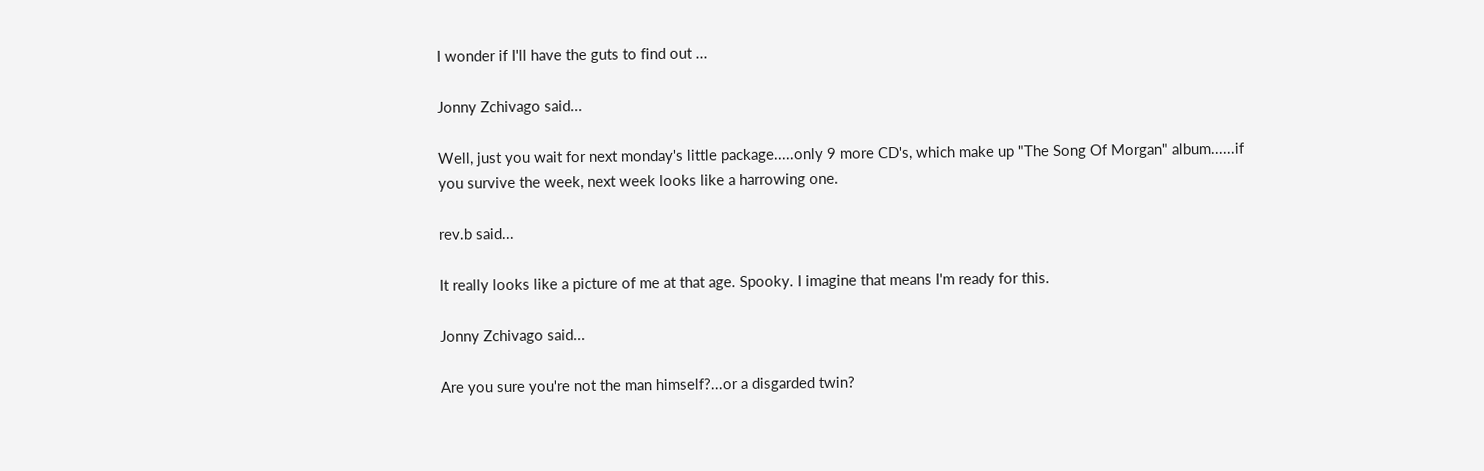I wonder if I'll have the guts to find out ...

Jonny Zchivago said...

Well, just you wait for next monday's little package.....only 9 more CD's, which make up "The Song Of Morgan" album......if you survive the week, next week looks like a harrowing one.

rev.b said...

It really looks like a picture of me at that age. Spooky. I imagine that means I'm ready for this.

Jonny Zchivago said...

Are you sure you're not the man himself?...or a disgarded twin?